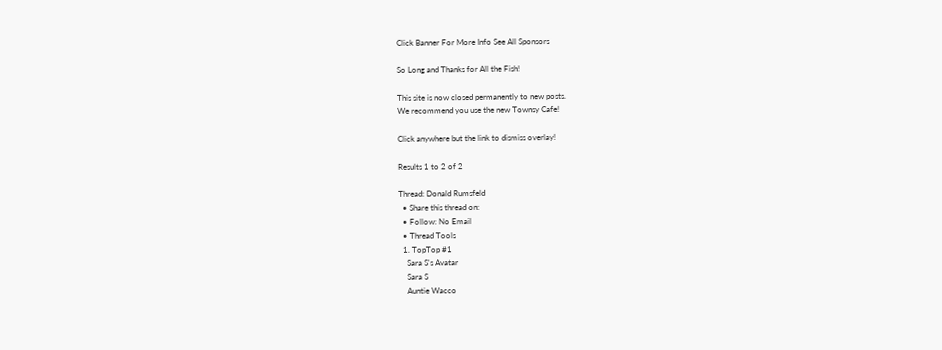Click Banner For More Info See All Sponsors

So Long and Thanks for All the Fish!

This site is now closed permanently to new posts.
We recommend you use the new Townsy Cafe!

Click anywhere but the link to dismiss overlay!

Results 1 to 2 of 2

Thread: Donald Rumsfeld
  • Share this thread on:
  • Follow: No Email
  • Thread Tools
  1. TopTop #1
    Sara S's Avatar
    Sara S
    Auntie Wacco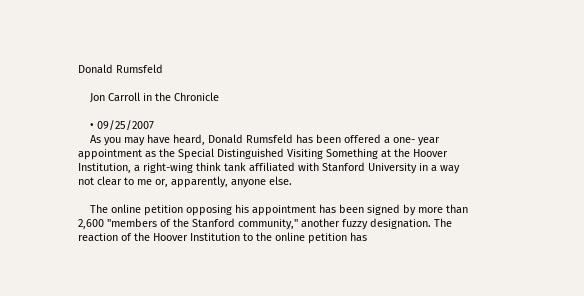Donald Rumsfeld

    Jon Carroll in the Chronicle

    • 09/25/2007
    As you may have heard, Donald Rumsfeld has been offered a one- year appointment as the Special Distinguished Visiting Something at the Hoover Institution, a right-wing think tank affiliated with Stanford University in a way not clear to me or, apparently, anyone else.

    The online petition opposing his appointment has been signed by more than 2,600 "members of the Stanford community," another fuzzy designation. The reaction of the Hoover Institution to the online petition has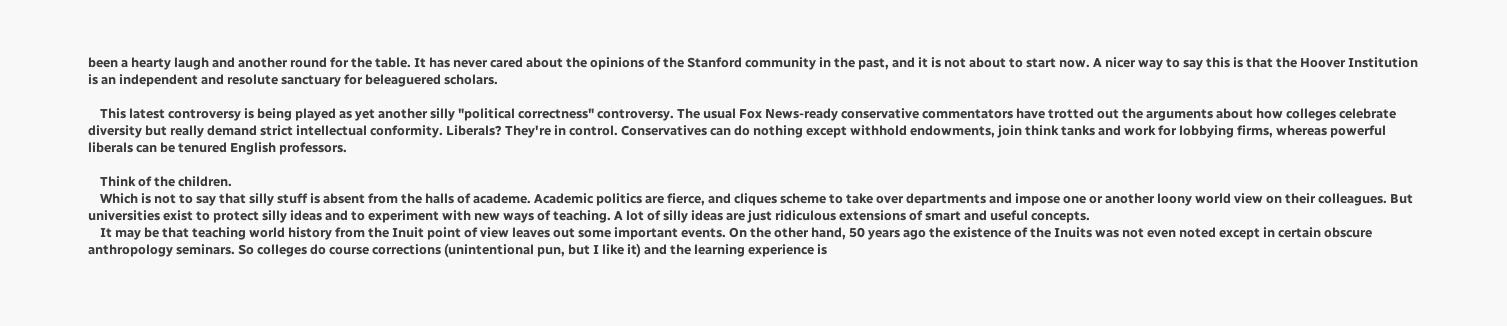been a hearty laugh and another round for the table. It has never cared about the opinions of the Stanford community in the past, and it is not about to start now. A nicer way to say this is that the Hoover Institution is an independent and resolute sanctuary for beleaguered scholars.

    This latest controversy is being played as yet another silly "political correctness" controversy. The usual Fox News-ready conservative commentators have trotted out the arguments about how colleges celebrate diversity but really demand strict intellectual conformity. Liberals? They're in control. Conservatives can do nothing except withhold endowments, join think tanks and work for lobbying firms, whereas powerful liberals can be tenured English professors.

    Think of the children.
    Which is not to say that silly stuff is absent from the halls of academe. Academic politics are fierce, and cliques scheme to take over departments and impose one or another loony world view on their colleagues. But universities exist to protect silly ideas and to experiment with new ways of teaching. A lot of silly ideas are just ridiculous extensions of smart and useful concepts.
    It may be that teaching world history from the Inuit point of view leaves out some important events. On the other hand, 50 years ago the existence of the Inuits was not even noted except in certain obscure anthropology seminars. So colleges do course corrections (unintentional pun, but I like it) and the learning experience is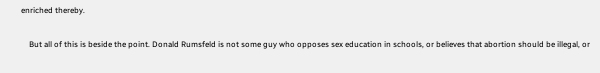enriched thereby.

    But all of this is beside the point. Donald Rumsfeld is not some guy who opposes sex education in schools, or believes that abortion should be illegal, or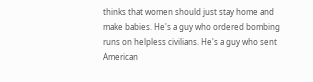thinks that women should just stay home and make babies. He's a guy who ordered bombing runs on helpless civilians. He's a guy who sent American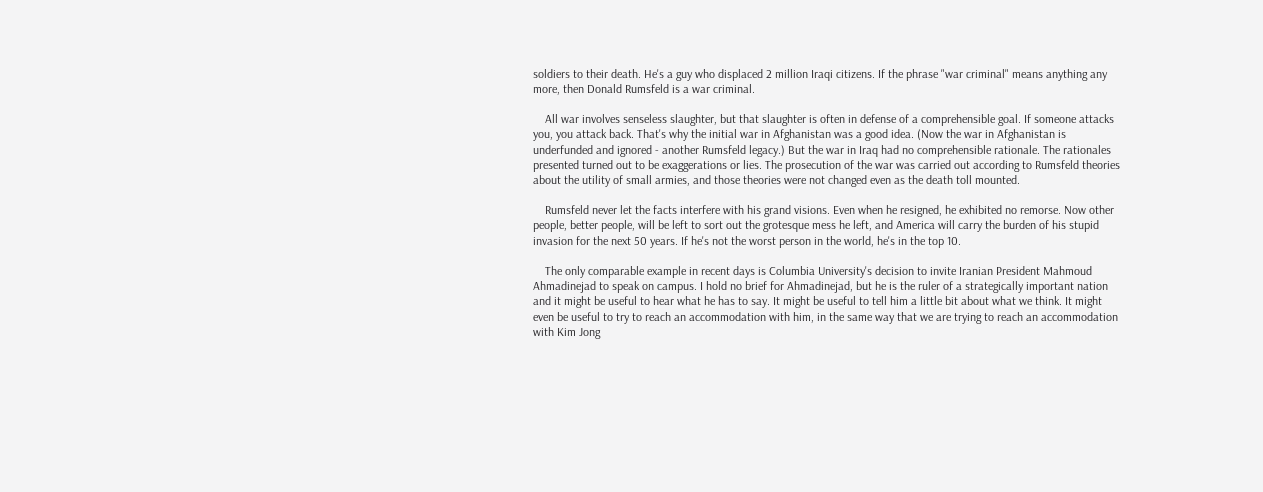soldiers to their death. He's a guy who displaced 2 million Iraqi citizens. If the phrase "war criminal" means anything any more, then Donald Rumsfeld is a war criminal.

    All war involves senseless slaughter, but that slaughter is often in defense of a comprehensible goal. If someone attacks you, you attack back. That's why the initial war in Afghanistan was a good idea. (Now the war in Afghanistan is underfunded and ignored - another Rumsfeld legacy.) But the war in Iraq had no comprehensible rationale. The rationales presented turned out to be exaggerations or lies. The prosecution of the war was carried out according to Rumsfeld theories about the utility of small armies, and those theories were not changed even as the death toll mounted.

    Rumsfeld never let the facts interfere with his grand visions. Even when he resigned, he exhibited no remorse. Now other people, better people, will be left to sort out the grotesque mess he left, and America will carry the burden of his stupid invasion for the next 50 years. If he's not the worst person in the world, he's in the top 10.

    The only comparable example in recent days is Columbia University's decision to invite Iranian President Mahmoud Ahmadinejad to speak on campus. I hold no brief for Ahmadinejad, but he is the ruler of a strategically important nation and it might be useful to hear what he has to say. It might be useful to tell him a little bit about what we think. It might even be useful to try to reach an accommodation with him, in the same way that we are trying to reach an accommodation with Kim Jong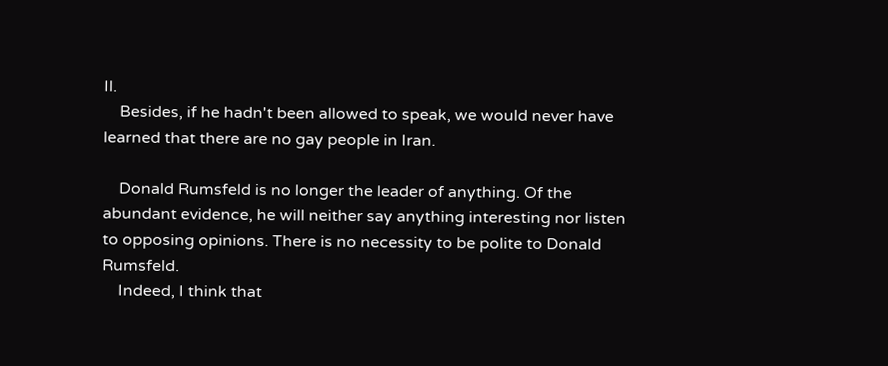Il.
    Besides, if he hadn't been allowed to speak, we would never have learned that there are no gay people in Iran.

    Donald Rumsfeld is no longer the leader of anything. Of the abundant evidence, he will neither say anything interesting nor listen to opposing opinions. There is no necessity to be polite to Donald Rumsfeld.
    Indeed, I think that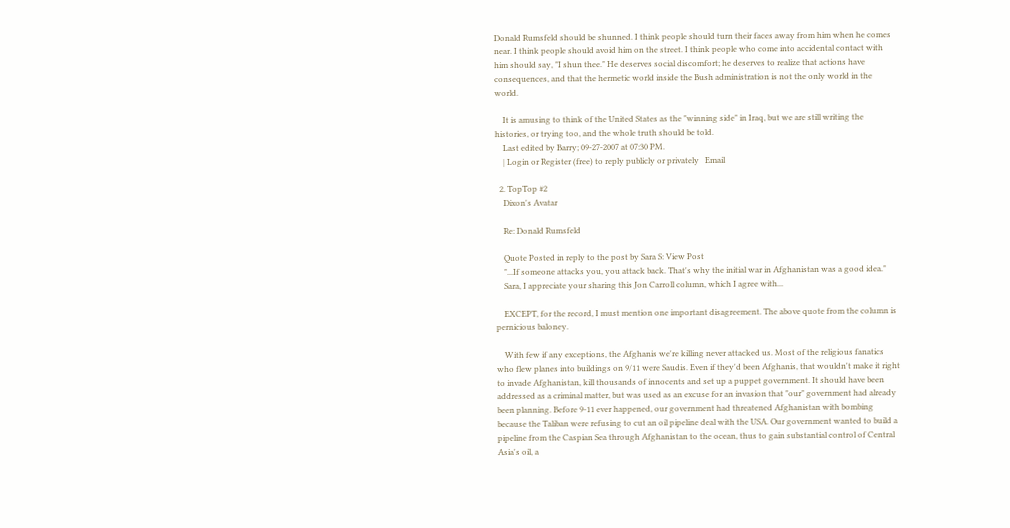Donald Rumsfeld should be shunned. I think people should turn their faces away from him when he comes near. I think people should avoid him on the street. I think people who come into accidental contact with him should say, "I shun thee." He deserves social discomfort; he deserves to realize that actions have consequences, and that the hermetic world inside the Bush administration is not the only world in the world.

    It is amusing to think of the United States as the "winning side" in Iraq, but we are still writing the histories, or trying too, and the whole truth should be told.
    Last edited by Barry; 09-27-2007 at 07:30 PM.
    | Login or Register (free) to reply publicly or privately   Email

  2. TopTop #2
    Dixon's Avatar

    Re: Donald Rumsfeld

    Quote Posted in reply to the post by Sara S: View Post
    "...If someone attacks you, you attack back. That's why the initial war in Afghanistan was a good idea."
    Sara, I appreciate your sharing this Jon Carroll column, which I agree with...

    EXCEPT, for the record, I must mention one important disagreement. The above quote from the column is pernicious baloney.

    With few if any exceptions, the Afghanis we're killing never attacked us. Most of the religious fanatics who flew planes into buildings on 9/11 were Saudis. Even if they'd been Afghanis, that wouldn't make it right to invade Afghanistan, kill thousands of innocents and set up a puppet government. It should have been addressed as a criminal matter, but was used as an excuse for an invasion that "our" government had already been planning. Before 9-11 ever happened, our government had threatened Afghanistan with bombing because the Taliban were refusing to cut an oil pipeline deal with the USA. Our government wanted to build a pipeline from the Caspian Sea through Afghanistan to the ocean, thus to gain substantial control of Central Asia's oil, a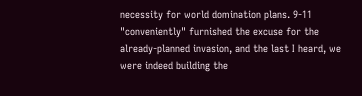necessity for world domination plans. 9-11 "conveniently" furnished the excuse for the already-planned invasion, and the last I heard, we were indeed building the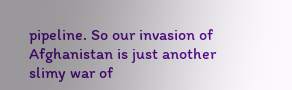pipeline. So our invasion of Afghanistan is just another slimy war of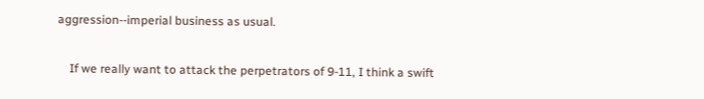aggression--imperial business as usual.

    If we really want to attack the perpetrators of 9-11, I think a swift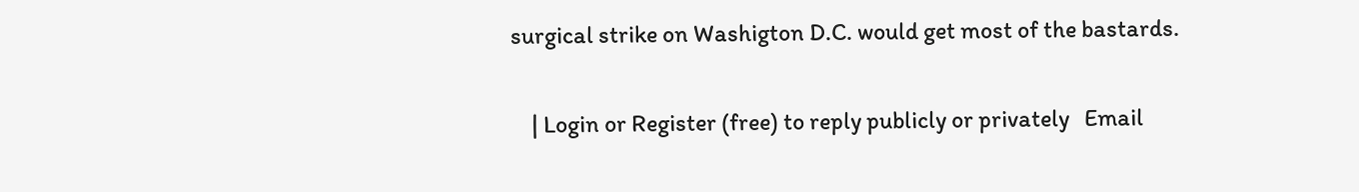surgical strike on Washigton D.C. would get most of the bastards.


    | Login or Register (free) to reply publicly or privately   Email